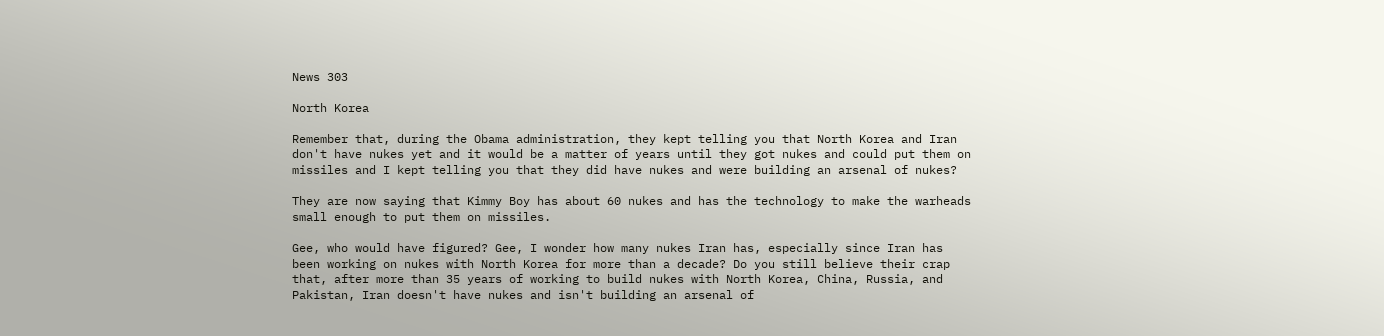News 303

North Korea

Remember that, during the Obama administration, they kept telling you that North Korea and Iran don't have nukes yet and it would be a matter of years until they got nukes and could put them on missiles and I kept telling you that they did have nukes and were building an arsenal of nukes?

They are now saying that Kimmy Boy has about 60 nukes and has the technology to make the warheads small enough to put them on missiles.

Gee, who would have figured? Gee, I wonder how many nukes Iran has, especially since Iran has been working on nukes with North Korea for more than a decade? Do you still believe their crap that, after more than 35 years of working to build nukes with North Korea, China, Russia, and Pakistan, Iran doesn't have nukes and isn't building an arsenal of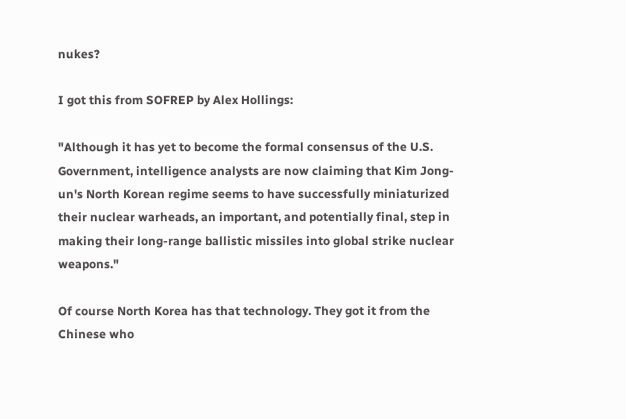nukes?

I got this from SOFREP by Alex Hollings:

"Although it has yet to become the formal consensus of the U.S. Government, intelligence analysts are now claiming that Kim Jong-un's North Korean regime seems to have successfully miniaturized their nuclear warheads, an important, and potentially final, step in making their long-range ballistic missiles into global strike nuclear weapons."

Of course North Korea has that technology. They got it from the Chinese who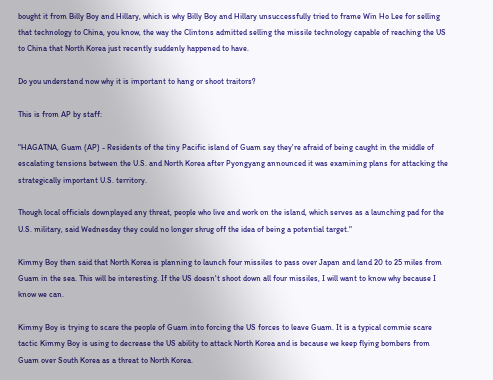bought it from Billy Boy and Hillary, which is why Billy Boy and Hillary unsuccessfully tried to frame Win Ho Lee for selling that technology to China, you know, the way the Clintons admitted selling the missile technology capable of reaching the US to China that North Korea just recently suddenly happened to have.

Do you understand now why it is important to hang or shoot traitors?

This is from AP by staff:

"HAGATNA, Guam (AP) - Residents of the tiny Pacific island of Guam say they're afraid of being caught in the middle of escalating tensions between the U.S. and North Korea after Pyongyang announced it was examining plans for attacking the strategically important U.S. territory.

Though local officials downplayed any threat, people who live and work on the island, which serves as a launching pad for the U.S. military, said Wednesday they could no longer shrug off the idea of being a potential target."

Kimmy Boy then said that North Korea is planning to launch four missiles to pass over Japan and land 20 to 25 miles from Guam in the sea. This will be interesting. If the US doesn't shoot down all four missiles, I will want to know why because I know we can.

Kimmy Boy is trying to scare the people of Guam into forcing the US forces to leave Guam. It is a typical commie scare tactic Kimmy Boy is using to decrease the US ability to attack North Korea and is because we keep flying bombers from Guam over South Korea as a threat to North Korea.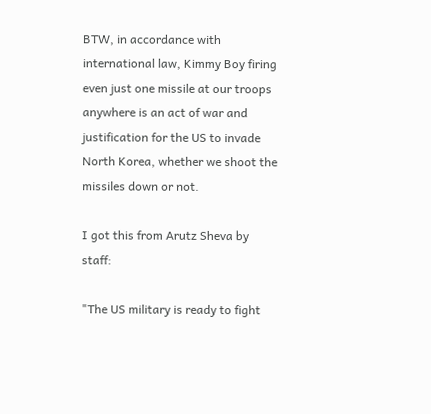BTW, in accordance with international law, Kimmy Boy firing even just one missile at our troops anywhere is an act of war and justification for the US to invade North Korea, whether we shoot the missiles down or not.

I got this from Arutz Sheva by staff:

"The US military is ready to fight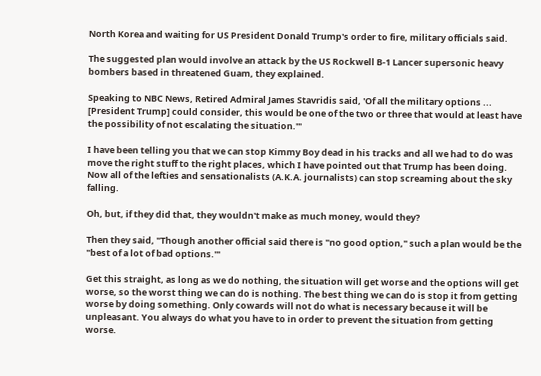North Korea and waiting for US President Donald Trump's order to fire, military officials said.

The suggested plan would involve an attack by the US Rockwell B-1 Lancer supersonic heavy bombers based in threatened Guam, they explained.

Speaking to NBC News, Retired Admiral James Stavridis said, 'Of all the military options ... [President Trump] could consider, this would be one of the two or three that would at least have the possibility of not escalating the situation.'"

I have been telling you that we can stop Kimmy Boy dead in his tracks and all we had to do was move the right stuff to the right places, which I have pointed out that Trump has been doing. Now all of the lefties and sensationalists (A.K.A. journalists) can stop screaming about the sky falling.

Oh, but, if they did that, they wouldn't make as much money, would they?

Then they said, "Though another official said there is "no good option," such a plan would be the "best of a lot of bad options.'"

Get this straight, as long as we do nothing, the situation will get worse and the options will get worse, so the worst thing we can do is nothing. The best thing we can do is stop it from getting worse by doing something. Only cowards will not do what is necessary because it will be unpleasant. You always do what you have to in order to prevent the situation from getting worse.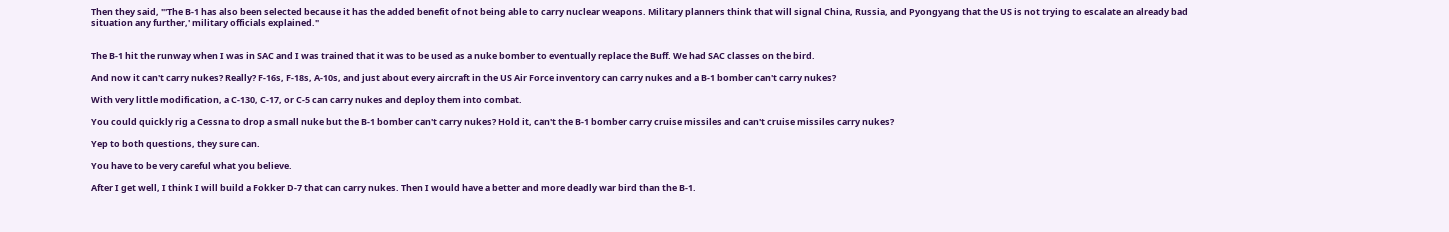Then they said, "'The B-1 has also been selected because it has the added benefit of not being able to carry nuclear weapons. Military planners think that will signal China, Russia, and Pyongyang that the US is not trying to escalate an already bad situation any further,' military officials explained."


The B-1 hit the runway when I was in SAC and I was trained that it was to be used as a nuke bomber to eventually replace the Buff. We had SAC classes on the bird.

And now it can't carry nukes? Really? F-16s, F-18s, A-10s, and just about every aircraft in the US Air Force inventory can carry nukes and a B-1 bomber can't carry nukes?

With very little modification, a C-130, C-17, or C-5 can carry nukes and deploy them into combat.

You could quickly rig a Cessna to drop a small nuke but the B-1 bomber can't carry nukes? Hold it, can't the B-1 bomber carry cruise missiles and can't cruise missiles carry nukes?

Yep to both questions, they sure can.

You have to be very careful what you believe.

After I get well, I think I will build a Fokker D-7 that can carry nukes. Then I would have a better and more deadly war bird than the B-1.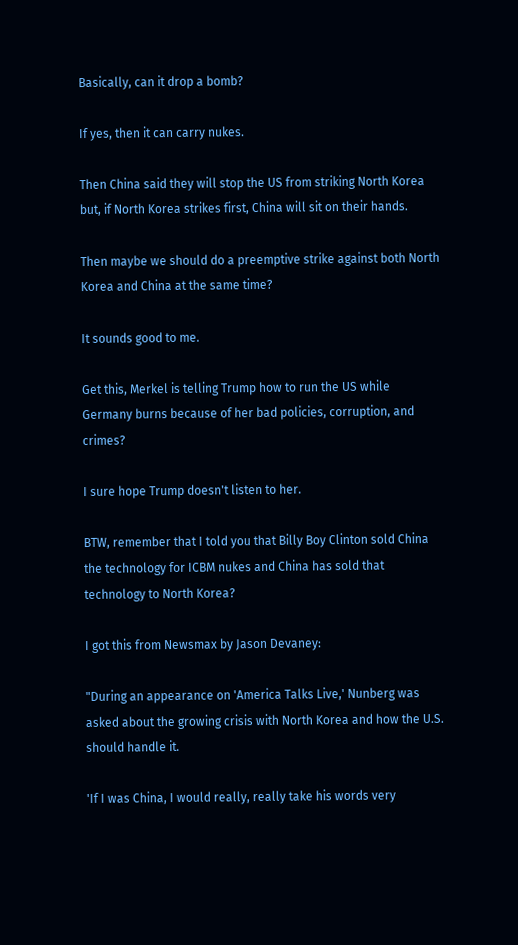Basically, can it drop a bomb?

If yes, then it can carry nukes.

Then China said they will stop the US from striking North Korea but, if North Korea strikes first, China will sit on their hands.

Then maybe we should do a preemptive strike against both North Korea and China at the same time?

It sounds good to me.

Get this, Merkel is telling Trump how to run the US while Germany burns because of her bad policies, corruption, and crimes?

I sure hope Trump doesn't listen to her.

BTW, remember that I told you that Billy Boy Clinton sold China the technology for ICBM nukes and China has sold that technology to North Korea?

I got this from Newsmax by Jason Devaney:

"During an appearance on 'America Talks Live,' Nunberg was asked about the growing crisis with North Korea and how the U.S. should handle it.

'If I was China, I would really, really take his words very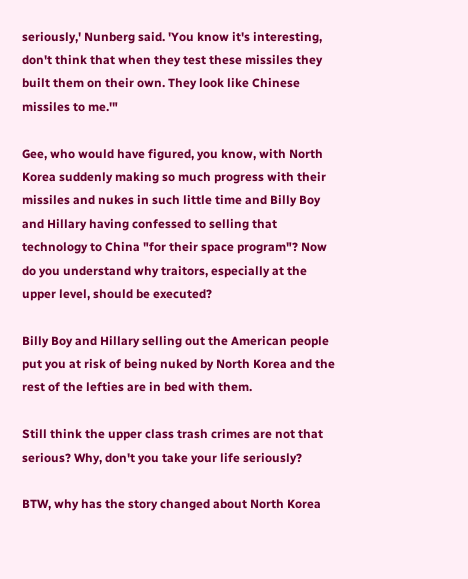seriously,' Nunberg said. 'You know it's interesting, don't think that when they test these missiles they built them on their own. They look like Chinese missiles to me.'"

Gee, who would have figured, you know, with North Korea suddenly making so much progress with their missiles and nukes in such little time and Billy Boy and Hillary having confessed to selling that technology to China "for their space program"? Now do you understand why traitors, especially at the upper level, should be executed?

Billy Boy and Hillary selling out the American people put you at risk of being nuked by North Korea and the rest of the lefties are in bed with them.

Still think the upper class trash crimes are not that serious? Why, don't you take your life seriously?

BTW, why has the story changed about North Korea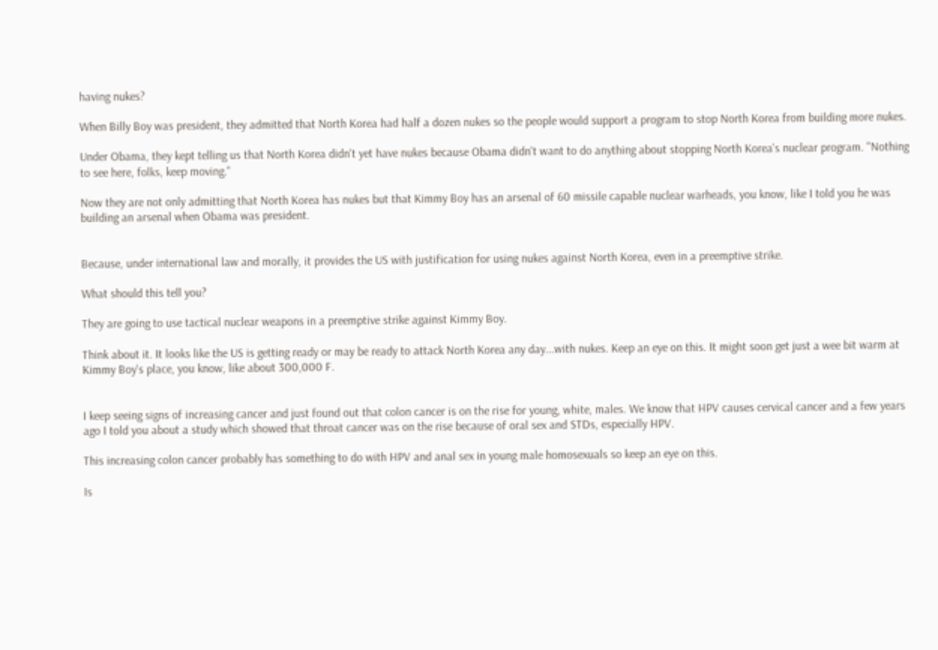having nukes?

When Billy Boy was president, they admitted that North Korea had half a dozen nukes so the people would support a program to stop North Korea from building more nukes.

Under Obama, they kept telling us that North Korea didn't yet have nukes because Obama didn't want to do anything about stopping North Korea's nuclear program. "Nothing to see here, folks, keep moving."

Now they are not only admitting that North Korea has nukes but that Kimmy Boy has an arsenal of 60 missile capable nuclear warheads, you know, like I told you he was building an arsenal when Obama was president.


Because, under international law and morally, it provides the US with justification for using nukes against North Korea, even in a preemptive strike.

What should this tell you?

They are going to use tactical nuclear weapons in a preemptive strike against Kimmy Boy.

Think about it. It looks like the US is getting ready or may be ready to attack North Korea any day...with nukes. Keep an eye on this. It might soon get just a wee bit warm at Kimmy Boy's place, you know, like about 300,000 F.


I keep seeing signs of increasing cancer and just found out that colon cancer is on the rise for young, white, males. We know that HPV causes cervical cancer and a few years ago I told you about a study which showed that throat cancer was on the rise because of oral sex and STDs, especially HPV.

This increasing colon cancer probably has something to do with HPV and anal sex in young male homosexuals so keep an eye on this.

Is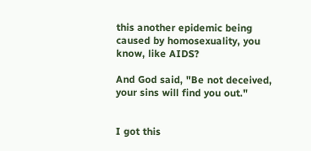this another epidemic being caused by homosexuality, you know, like AIDS?

And God said, "Be not deceived, your sins will find you out."


I got this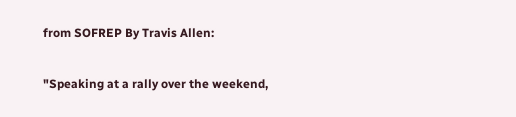from SOFREP By Travis Allen:

"Speaking at a rally over the weekend,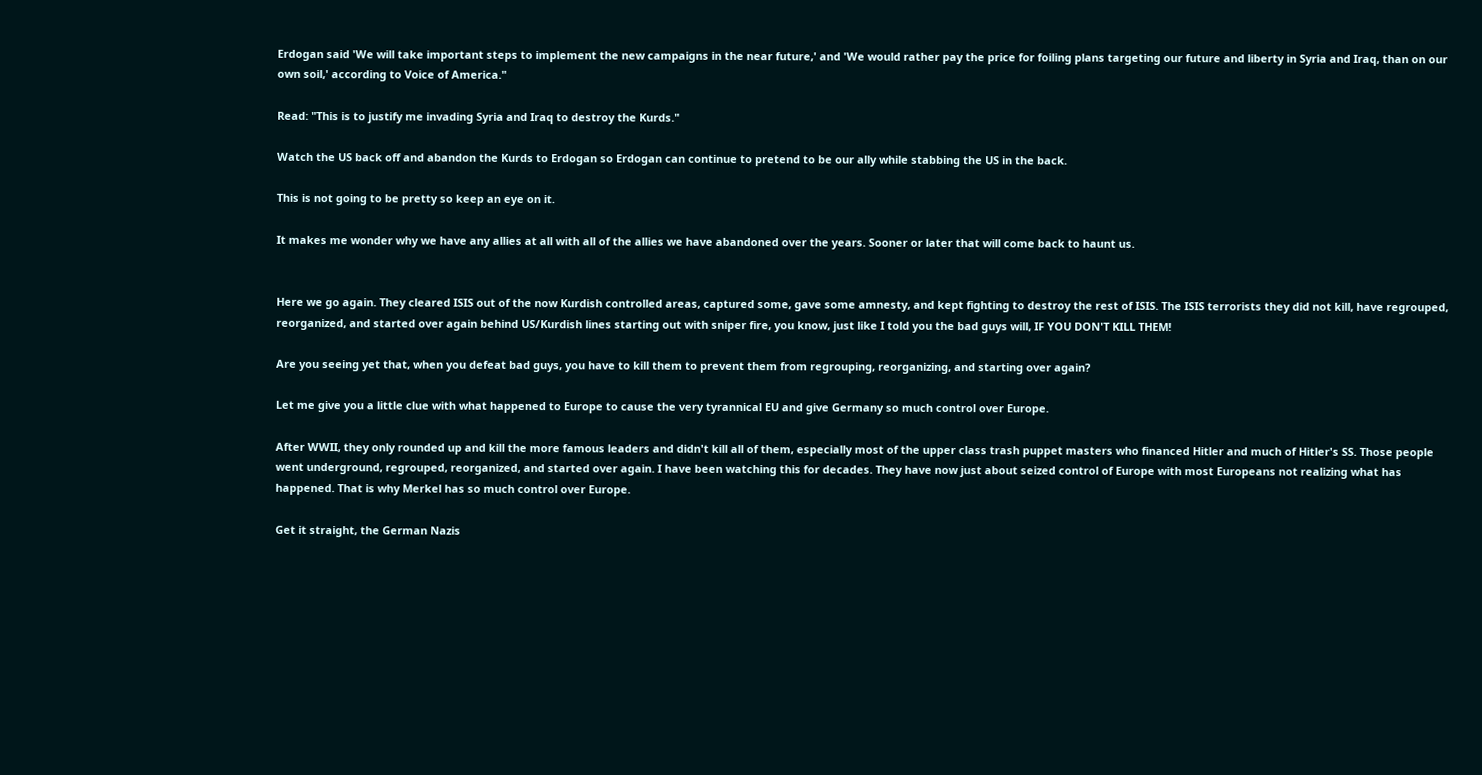Erdogan said 'We will take important steps to implement the new campaigns in the near future,' and 'We would rather pay the price for foiling plans targeting our future and liberty in Syria and Iraq, than on our own soil,' according to Voice of America."

Read: "This is to justify me invading Syria and Iraq to destroy the Kurds."

Watch the US back off and abandon the Kurds to Erdogan so Erdogan can continue to pretend to be our ally while stabbing the US in the back.

This is not going to be pretty so keep an eye on it.

It makes me wonder why we have any allies at all with all of the allies we have abandoned over the years. Sooner or later that will come back to haunt us.


Here we go again. They cleared ISIS out of the now Kurdish controlled areas, captured some, gave some amnesty, and kept fighting to destroy the rest of ISIS. The ISIS terrorists they did not kill, have regrouped, reorganized, and started over again behind US/Kurdish lines starting out with sniper fire, you know, just like I told you the bad guys will, IF YOU DON'T KILL THEM!

Are you seeing yet that, when you defeat bad guys, you have to kill them to prevent them from regrouping, reorganizing, and starting over again?

Let me give you a little clue with what happened to Europe to cause the very tyrannical EU and give Germany so much control over Europe.

After WWII, they only rounded up and kill the more famous leaders and didn't kill all of them, especially most of the upper class trash puppet masters who financed Hitler and much of Hitler's SS. Those people went underground, regrouped, reorganized, and started over again. I have been watching this for decades. They have now just about seized control of Europe with most Europeans not realizing what has happened. That is why Merkel has so much control over Europe.

Get it straight, the German Nazis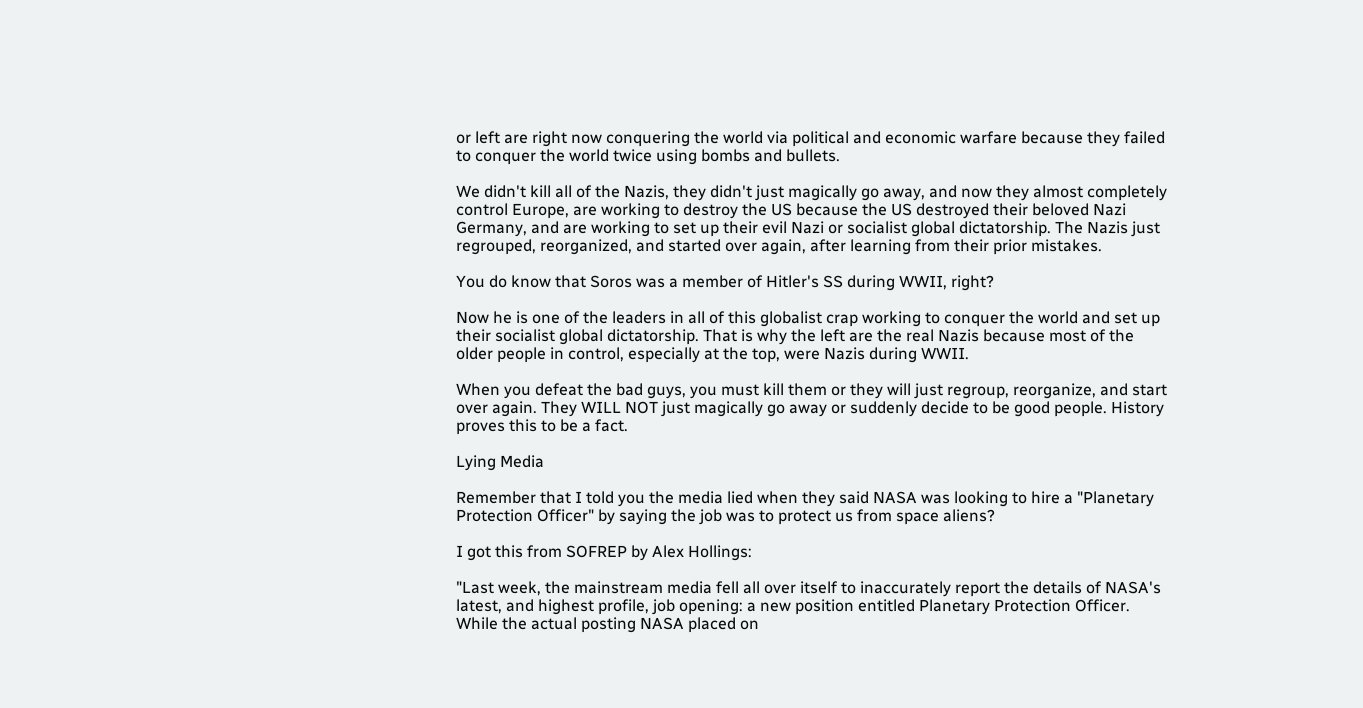or left are right now conquering the world via political and economic warfare because they failed to conquer the world twice using bombs and bullets.

We didn't kill all of the Nazis, they didn't just magically go away, and now they almost completely control Europe, are working to destroy the US because the US destroyed their beloved Nazi Germany, and are working to set up their evil Nazi or socialist global dictatorship. The Nazis just regrouped, reorganized, and started over again, after learning from their prior mistakes.

You do know that Soros was a member of Hitler's SS during WWII, right?

Now he is one of the leaders in all of this globalist crap working to conquer the world and set up their socialist global dictatorship. That is why the left are the real Nazis because most of the older people in control, especially at the top, were Nazis during WWII.

When you defeat the bad guys, you must kill them or they will just regroup, reorganize, and start over again. They WILL NOT just magically go away or suddenly decide to be good people. History proves this to be a fact.

Lying Media

Remember that I told you the media lied when they said NASA was looking to hire a "Planetary Protection Officer" by saying the job was to protect us from space aliens?

I got this from SOFREP by Alex Hollings:

"Last week, the mainstream media fell all over itself to inaccurately report the details of NASA's latest, and highest profile, job opening: a new position entitled Planetary Protection Officer. While the actual posting NASA placed on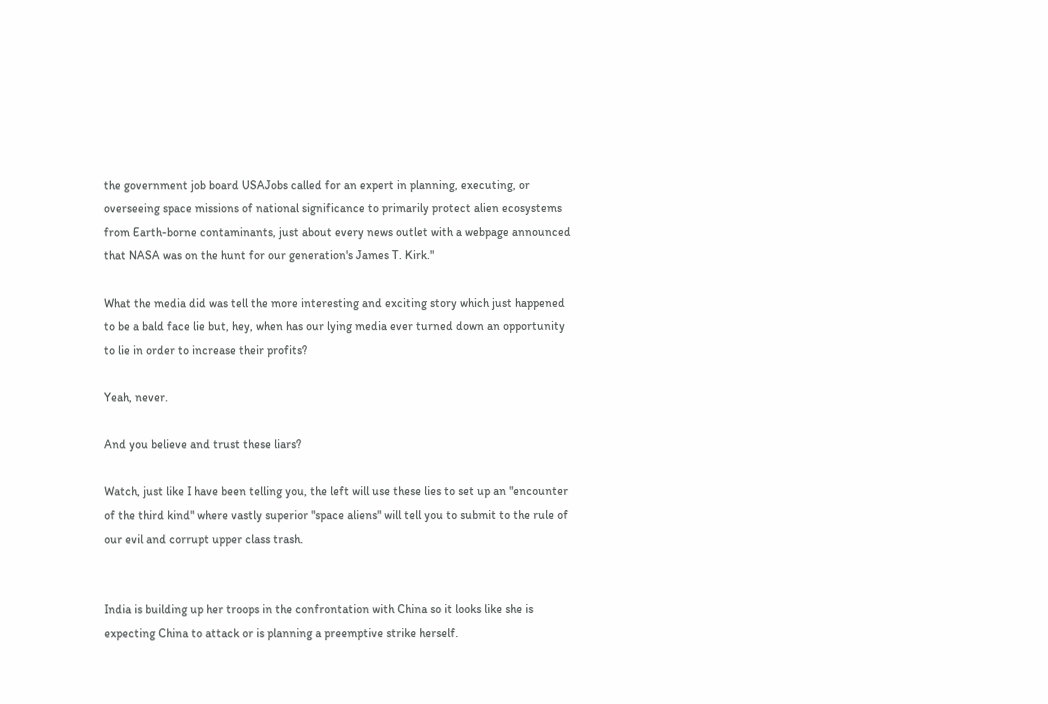the government job board USAJobs called for an expert in planning, executing, or overseeing space missions of national significance to primarily protect alien ecosystems from Earth-borne contaminants, just about every news outlet with a webpage announced that NASA was on the hunt for our generation's James T. Kirk."

What the media did was tell the more interesting and exciting story which just happened to be a bald face lie but, hey, when has our lying media ever turned down an opportunity to lie in order to increase their profits?

Yeah, never.

And you believe and trust these liars?

Watch, just like I have been telling you, the left will use these lies to set up an "encounter of the third kind" where vastly superior "space aliens" will tell you to submit to the rule of our evil and corrupt upper class trash.


India is building up her troops in the confrontation with China so it looks like she is expecting China to attack or is planning a preemptive strike herself.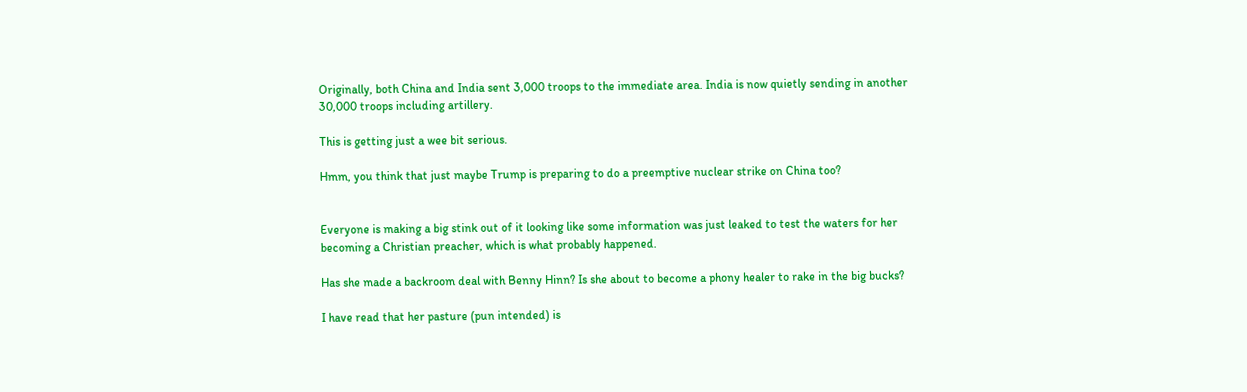Originally, both China and India sent 3,000 troops to the immediate area. India is now quietly sending in another 30,000 troops including artillery.

This is getting just a wee bit serious.

Hmm, you think that just maybe Trump is preparing to do a preemptive nuclear strike on China too?


Everyone is making a big stink out of it looking like some information was just leaked to test the waters for her becoming a Christian preacher, which is what probably happened.

Has she made a backroom deal with Benny Hinn? Is she about to become a phony healer to rake in the big bucks?

I have read that her pasture (pun intended) is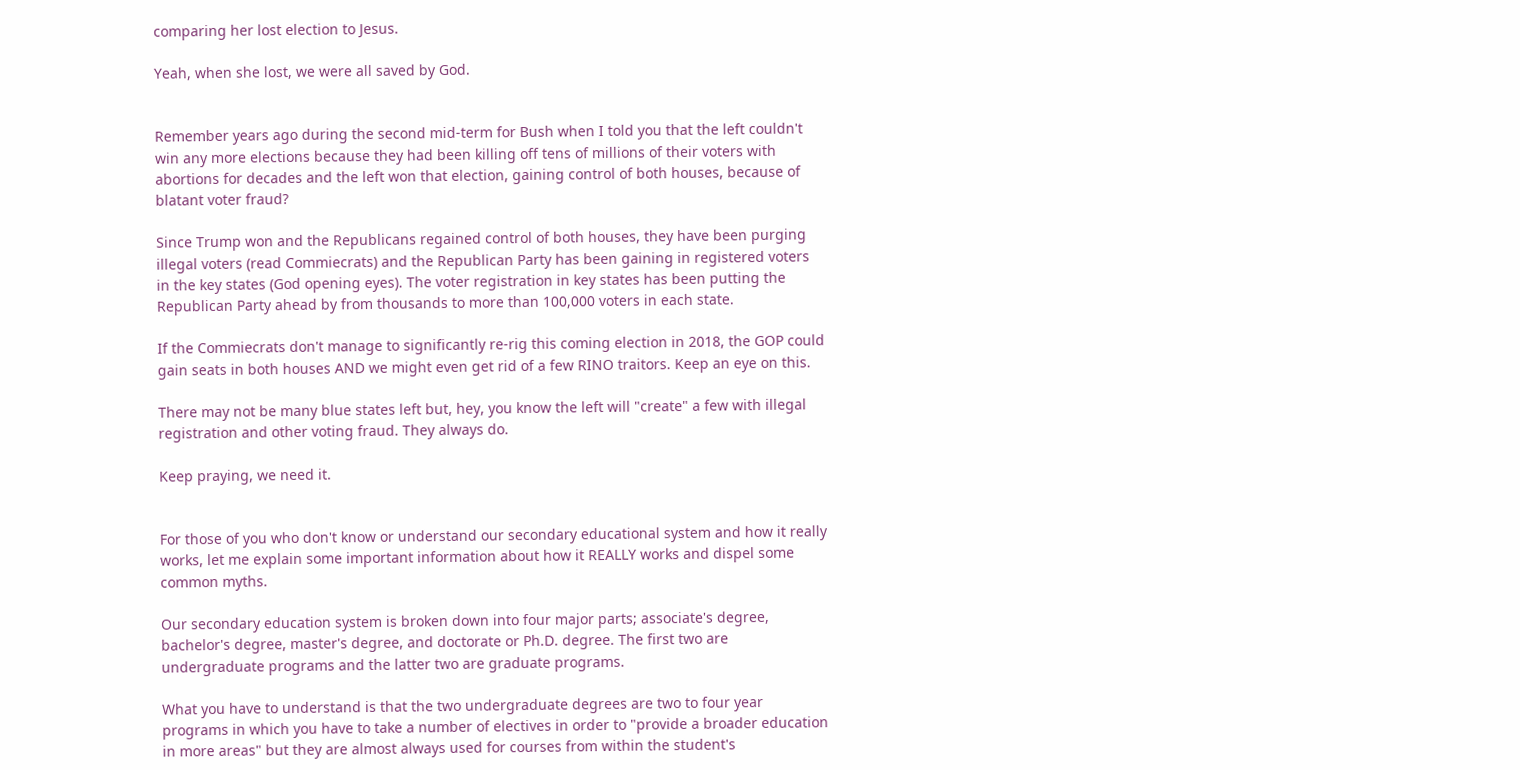comparing her lost election to Jesus.

Yeah, when she lost, we were all saved by God.


Remember years ago during the second mid-term for Bush when I told you that the left couldn't win any more elections because they had been killing off tens of millions of their voters with abortions for decades and the left won that election, gaining control of both houses, because of blatant voter fraud?

Since Trump won and the Republicans regained control of both houses, they have been purging illegal voters (read Commiecrats) and the Republican Party has been gaining in registered voters in the key states (God opening eyes). The voter registration in key states has been putting the Republican Party ahead by from thousands to more than 100,000 voters in each state.

If the Commiecrats don't manage to significantly re-rig this coming election in 2018, the GOP could gain seats in both houses AND we might even get rid of a few RINO traitors. Keep an eye on this.

There may not be many blue states left but, hey, you know the left will "create" a few with illegal registration and other voting fraud. They always do.

Keep praying, we need it.


For those of you who don't know or understand our secondary educational system and how it really works, let me explain some important information about how it REALLY works and dispel some common myths.

Our secondary education system is broken down into four major parts; associate's degree, bachelor's degree, master's degree, and doctorate or Ph.D. degree. The first two are undergraduate programs and the latter two are graduate programs.

What you have to understand is that the two undergraduate degrees are two to four year programs in which you have to take a number of electives in order to "provide a broader education in more areas" but they are almost always used for courses from within the student's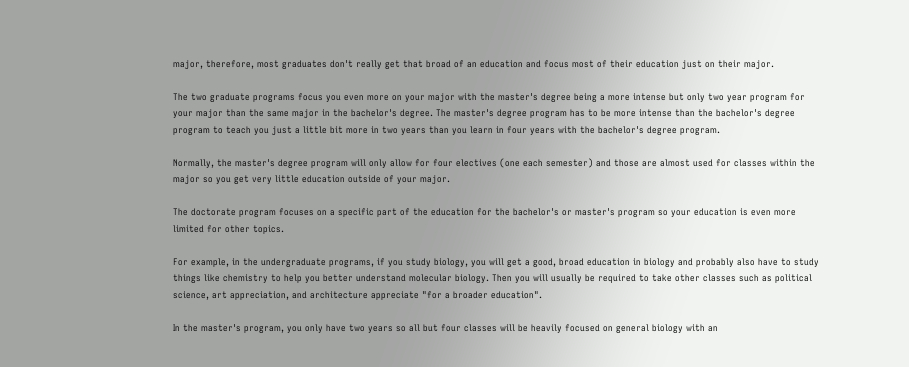major, therefore, most graduates don't really get that broad of an education and focus most of their education just on their major.

The two graduate programs focus you even more on your major with the master's degree being a more intense but only two year program for your major than the same major in the bachelor's degree. The master's degree program has to be more intense than the bachelor's degree program to teach you just a little bit more in two years than you learn in four years with the bachelor's degree program.

Normally, the master's degree program will only allow for four electives (one each semester) and those are almost used for classes within the major so you get very little education outside of your major.

The doctorate program focuses on a specific part of the education for the bachelor's or master's program so your education is even more limited for other topics.

For example, in the undergraduate programs, if you study biology, you will get a good, broad education in biology and probably also have to study things like chemistry to help you better understand molecular biology. Then you will usually be required to take other classes such as political science, art appreciation, and architecture appreciate "for a broader education".

In the master's program, you only have two years so all but four classes will be heavily focused on general biology with an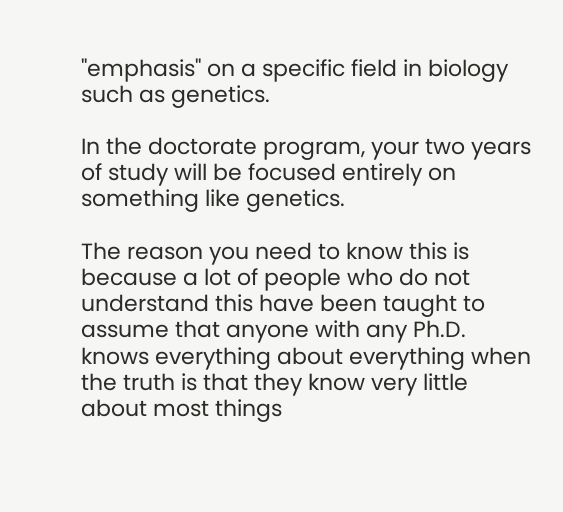"emphasis" on a specific field in biology such as genetics.

In the doctorate program, your two years of study will be focused entirely on something like genetics.

The reason you need to know this is because a lot of people who do not understand this have been taught to assume that anyone with any Ph.D. knows everything about everything when the truth is that they know very little about most things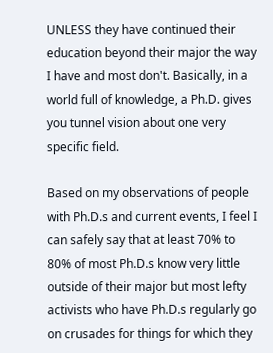UNLESS they have continued their education beyond their major the way I have and most don't. Basically, in a world full of knowledge, a Ph.D. gives you tunnel vision about one very specific field.

Based on my observations of people with Ph.D.s and current events, I feel I can safely say that at least 70% to 80% of most Ph.D.s know very little outside of their major but most lefty activists who have Ph.D.s regularly go on crusades for things for which they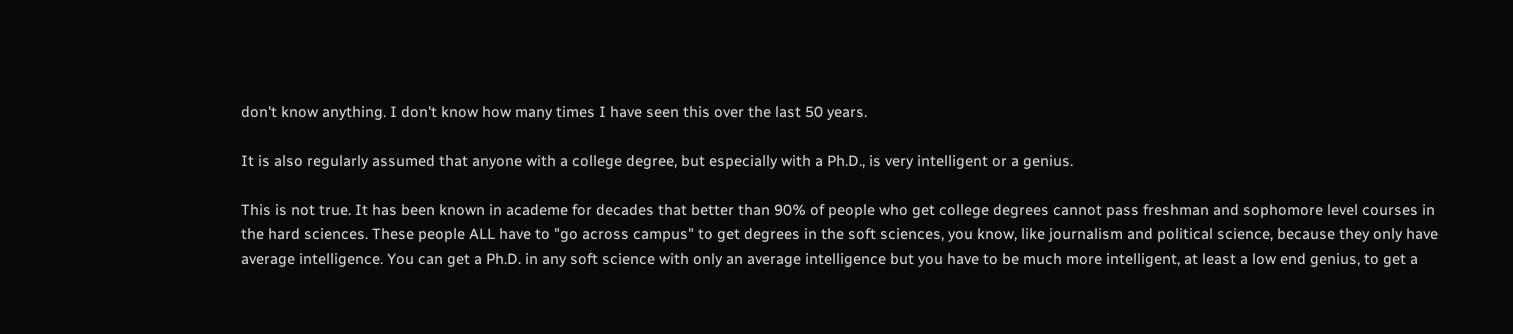don't know anything. I don't know how many times I have seen this over the last 50 years.

It is also regularly assumed that anyone with a college degree, but especially with a Ph.D., is very intelligent or a genius.

This is not true. It has been known in academe for decades that better than 90% of people who get college degrees cannot pass freshman and sophomore level courses in the hard sciences. These people ALL have to "go across campus" to get degrees in the soft sciences, you know, like journalism and political science, because they only have average intelligence. You can get a Ph.D. in any soft science with only an average intelligence but you have to be much more intelligent, at least a low end genius, to get a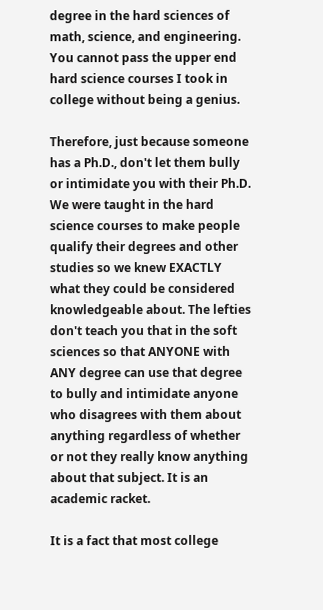degree in the hard sciences of math, science, and engineering. You cannot pass the upper end hard science courses I took in college without being a genius.

Therefore, just because someone has a Ph.D., don't let them bully or intimidate you with their Ph.D. We were taught in the hard science courses to make people qualify their degrees and other studies so we knew EXACTLY what they could be considered knowledgeable about. The lefties don't teach you that in the soft sciences so that ANYONE with ANY degree can use that degree to bully and intimidate anyone who disagrees with them about anything regardless of whether or not they really know anything about that subject. It is an academic racket.

It is a fact that most college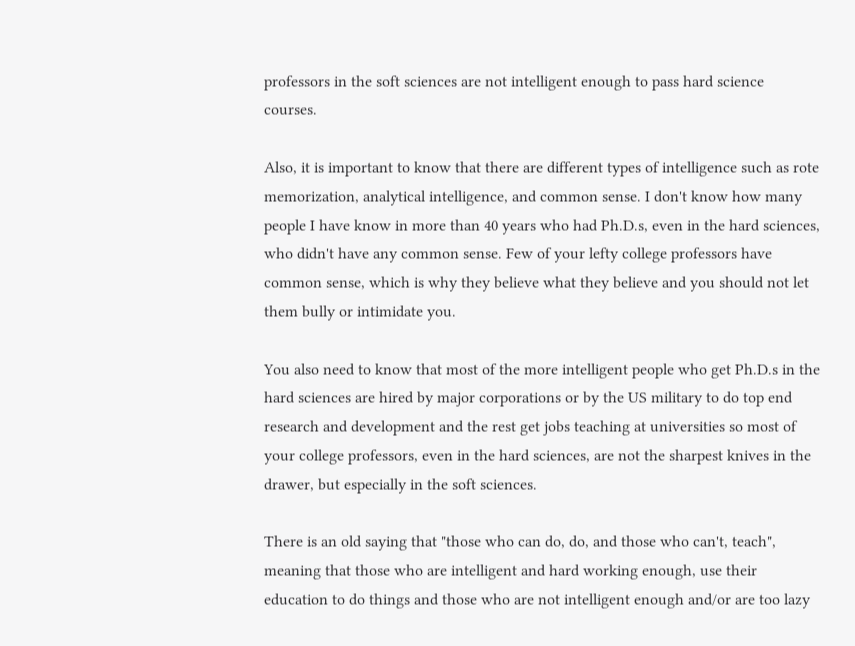professors in the soft sciences are not intelligent enough to pass hard science courses.

Also, it is important to know that there are different types of intelligence such as rote memorization, analytical intelligence, and common sense. I don't know how many people I have know in more than 40 years who had Ph.D.s, even in the hard sciences, who didn't have any common sense. Few of your lefty college professors have common sense, which is why they believe what they believe and you should not let them bully or intimidate you.

You also need to know that most of the more intelligent people who get Ph.D.s in the hard sciences are hired by major corporations or by the US military to do top end research and development and the rest get jobs teaching at universities so most of your college professors, even in the hard sciences, are not the sharpest knives in the drawer, but especially in the soft sciences.

There is an old saying that "those who can do, do, and those who can't, teach", meaning that those who are intelligent and hard working enough, use their education to do things and those who are not intelligent enough and/or are too lazy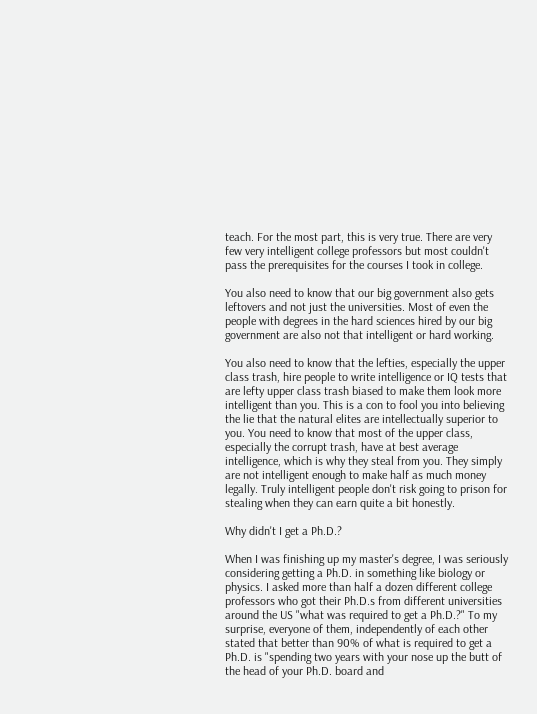teach. For the most part, this is very true. There are very few very intelligent college professors but most couldn't pass the prerequisites for the courses I took in college.

You also need to know that our big government also gets leftovers and not just the universities. Most of even the people with degrees in the hard sciences hired by our big government are also not that intelligent or hard working.

You also need to know that the lefties, especially the upper class trash, hire people to write intelligence or IQ tests that are lefty upper class trash biased to make them look more intelligent than you. This is a con to fool you into believing the lie that the natural elites are intellectually superior to you. You need to know that most of the upper class, especially the corrupt trash, have at best average intelligence, which is why they steal from you. They simply are not intelligent enough to make half as much money legally. Truly intelligent people don't risk going to prison for stealing when they can earn quite a bit honestly.

Why didn't I get a Ph.D.?

When I was finishing up my master's degree, I was seriously considering getting a Ph.D. in something like biology or physics. I asked more than half a dozen different college professors who got their Ph.D.s from different universities around the US "what was required to get a Ph.D.?" To my surprise, everyone of them, independently of each other stated that better than 90% of what is required to get a Ph.D. is "spending two years with your nose up the butt of the head of your Ph.D. board and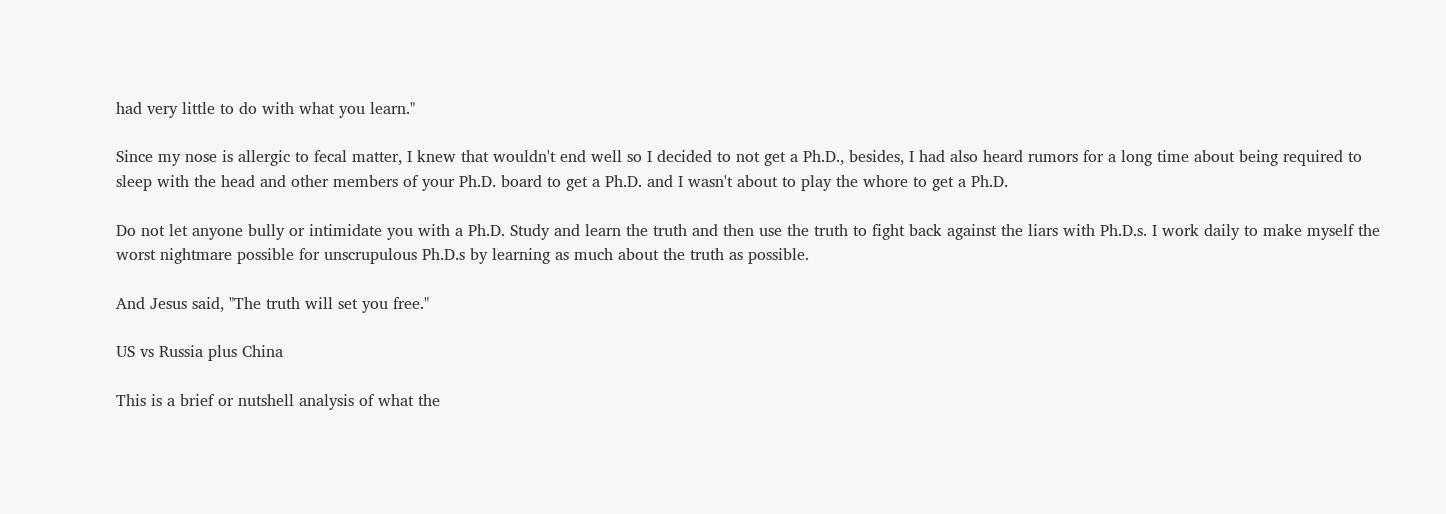had very little to do with what you learn."

Since my nose is allergic to fecal matter, I knew that wouldn't end well so I decided to not get a Ph.D., besides, I had also heard rumors for a long time about being required to sleep with the head and other members of your Ph.D. board to get a Ph.D. and I wasn't about to play the whore to get a Ph.D.

Do not let anyone bully or intimidate you with a Ph.D. Study and learn the truth and then use the truth to fight back against the liars with Ph.D.s. I work daily to make myself the worst nightmare possible for unscrupulous Ph.D.s by learning as much about the truth as possible.

And Jesus said, "The truth will set you free."

US vs Russia plus China

This is a brief or nutshell analysis of what the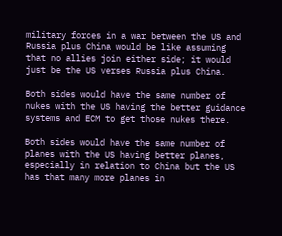military forces in a war between the US and Russia plus China would be like assuming that no allies join either side; it would just be the US verses Russia plus China.

Both sides would have the same number of nukes with the US having the better guidance systems and ECM to get those nukes there.

Both sides would have the same number of planes with the US having better planes, especially in relation to China but the US has that many more planes in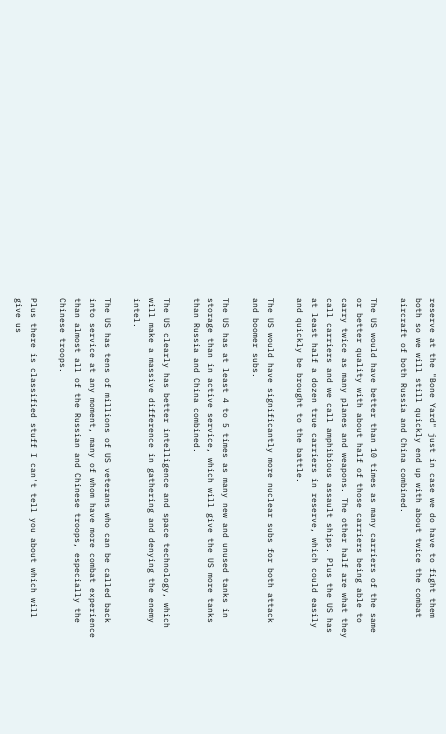reserve at the "Bone Yard" just in case we do have to fight them both so we will still quickly end up with about twice the combat aircraft of both Russia and China combined.

The US would have better than 10 times as many carriers of the same or better quality with about half of those carriers being able to carry twice as many planes and weapons. The other half are what they call carriers and we call amphibious assault ships. Plus the US has at least half a dozen true carriers in reserve, which could easily and quickly be brought to the battle.

The US would have significantly more nuclear subs for both attack and boomer subs.

The US has at least 4 to 5 times as many new and unused tanks in storage than in active service, which will give the US more tanks than Russia and China combined.

The US clearly has better intelligence and space technology, which will make a massive difference in gathering and denying the enemy intel.

The US has tens of millions of US veterans who can be called back into service at any moment, many of whom have more combat experience than almost all of the Russian and Chinese troops, especially the Chinese troops.

Plus there is classified stuff I can't tell you about which will give us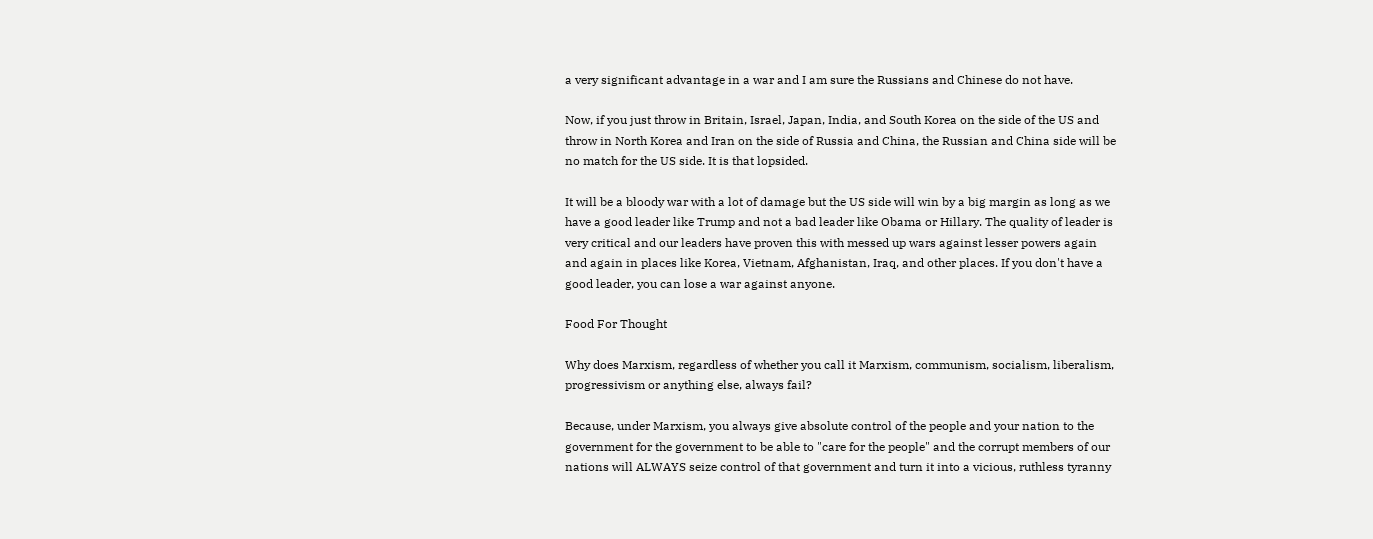a very significant advantage in a war and I am sure the Russians and Chinese do not have.

Now, if you just throw in Britain, Israel, Japan, India, and South Korea on the side of the US and throw in North Korea and Iran on the side of Russia and China, the Russian and China side will be no match for the US side. It is that lopsided.

It will be a bloody war with a lot of damage but the US side will win by a big margin as long as we have a good leader like Trump and not a bad leader like Obama or Hillary. The quality of leader is very critical and our leaders have proven this with messed up wars against lesser powers again and again in places like Korea, Vietnam, Afghanistan, Iraq, and other places. If you don't have a good leader, you can lose a war against anyone.

Food For Thought

Why does Marxism, regardless of whether you call it Marxism, communism, socialism, liberalism, progressivism or anything else, always fail?

Because, under Marxism, you always give absolute control of the people and your nation to the government for the government to be able to "care for the people" and the corrupt members of our nations will ALWAYS seize control of that government and turn it into a vicious, ruthless tyranny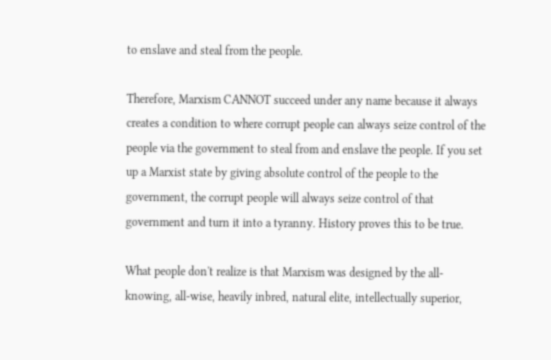to enslave and steal from the people.

Therefore, Marxism CANNOT succeed under any name because it always creates a condition to where corrupt people can always seize control of the people via the government to steal from and enslave the people. If you set up a Marxist state by giving absolute control of the people to the government, the corrupt people will always seize control of that government and turn it into a tyranny. History proves this to be true.

What people don't realize is that Marxism was designed by the all-knowing, all-wise, heavily inbred, natural elite, intellectually superior,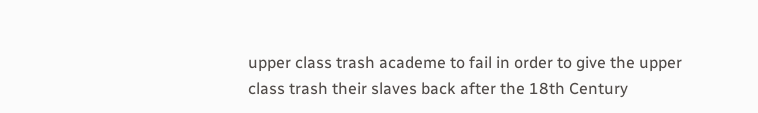upper class trash academe to fail in order to give the upper class trash their slaves back after the 18th Century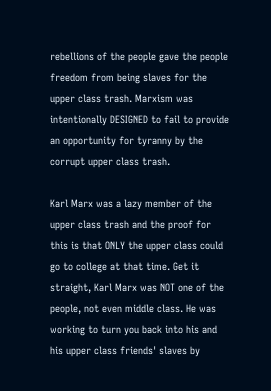rebellions of the people gave the people freedom from being slaves for the upper class trash. Marxism was intentionally DESIGNED to fail to provide an opportunity for tyranny by the corrupt upper class trash.

Karl Marx was a lazy member of the upper class trash and the proof for this is that ONLY the upper class could go to college at that time. Get it straight, Karl Marx was NOT one of the people, not even middle class. He was working to turn you back into his and his upper class friends' slaves by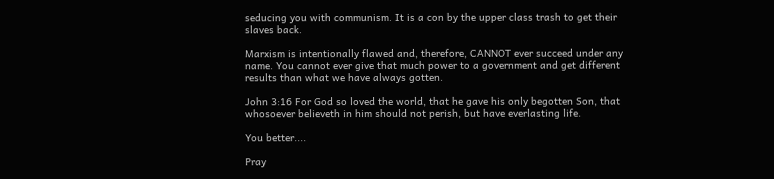seducing you with communism. It is a con by the upper class trash to get their slaves back.

Marxism is intentionally flawed and, therefore, CANNOT ever succeed under any name. You cannot ever give that much power to a government and get different results than what we have always gotten.

John 3:16 For God so loved the world, that he gave his only begotten Son, that whosoever believeth in him should not perish, but have everlasting life.

You better....

Pray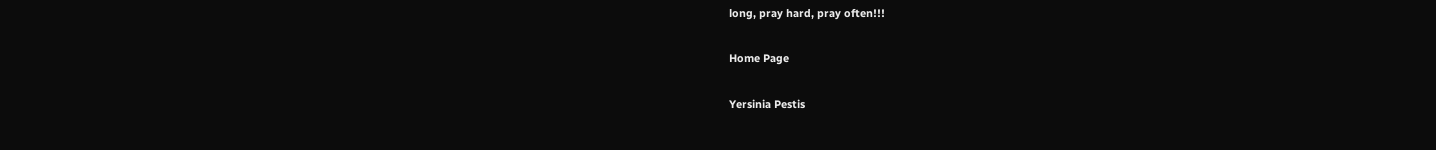long, pray hard, pray often!!!

Home Page

Yersinia Pestis